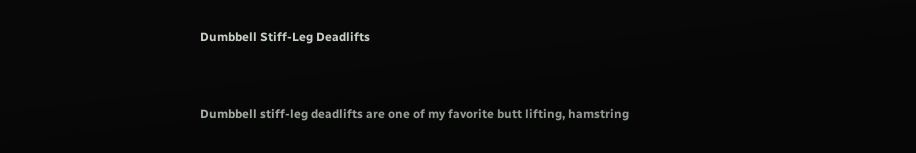Dumbbell Stiff-Leg Deadlifts


Dumbbell stiff-leg deadlifts are one of my favorite butt lifting, hamstring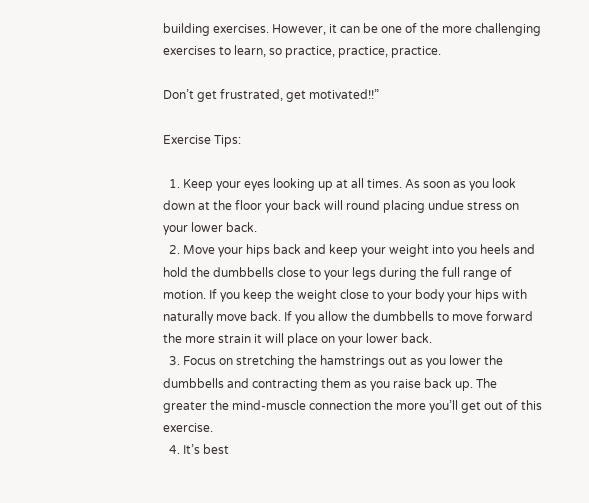building exercises. However, it can be one of the more challenging exercises to learn, so practice, practice, practice.

Don’t get frustrated, get motivated!!”

Exercise Tips:

  1. Keep your eyes looking up at all times. As soon as you look down at the floor your back will round placing undue stress on your lower back.
  2. Move your hips back and keep your weight into you heels and hold the dumbbells close to your legs during the full range of motion. If you keep the weight close to your body your hips with naturally move back. If you allow the dumbbells to move forward the more strain it will place on your lower back.
  3. Focus on stretching the hamstrings out as you lower the dumbbells and contracting them as you raise back up. The greater the mind-muscle connection the more you’ll get out of this exercise.
  4. It’s best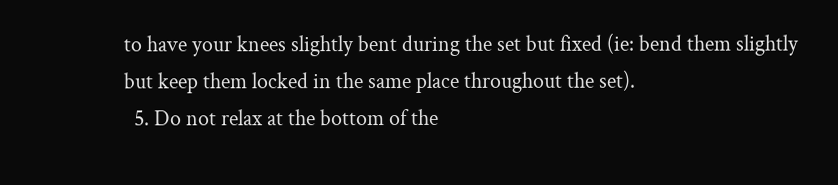to have your knees slightly bent during the set but fixed (ie: bend them slightly but keep them locked in the same place throughout the set).
  5. Do not relax at the bottom of the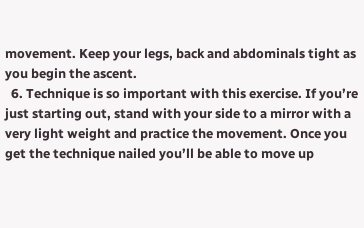movement. Keep your legs, back and abdominals tight as you begin the ascent.
  6. Technique is so important with this exercise. If you’re just starting out, stand with your side to a mirror with a very light weight and practice the movement. Once you get the technique nailed you’ll be able to move up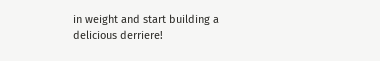in weight and start building a delicious derriere!